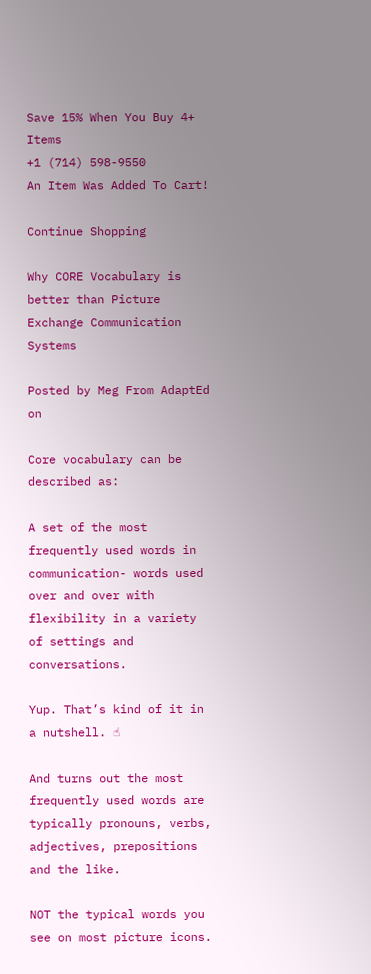Save 15% When You Buy 4+ Items
+1 (714) 598-9550
An Item Was Added To Cart!

Continue Shopping

Why CORE Vocabulary is better than Picture Exchange Communication Systems

Posted by Meg From AdaptEd on

Core vocabulary can be described as:

A set of the most frequently used words in communication- words used over and over with flexibility in a variety of settings and conversations.

Yup. That’s kind of it in a nutshell. ☝

And turns out the most frequently used words are typically pronouns, verbs, adjectives, prepositions and the like.

NOT the typical words you see on most picture icons.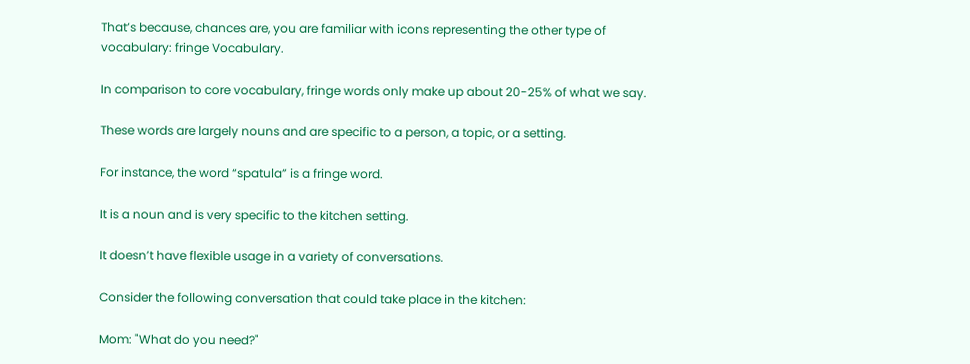That’s because, chances are, you are familiar with icons representing the other type of vocabulary: fringe Vocabulary.

In comparison to core vocabulary, fringe words only make up about 20-25% of what we say.

These words are largely nouns and are specific to a person, a topic, or a setting.

For instance, the word “spatula” is a fringe word.

It is a noun and is very specific to the kitchen setting.

It doesn’t have flexible usage in a variety of conversations.

Consider the following conversation that could take place in the kitchen:

Mom: "What do you need?"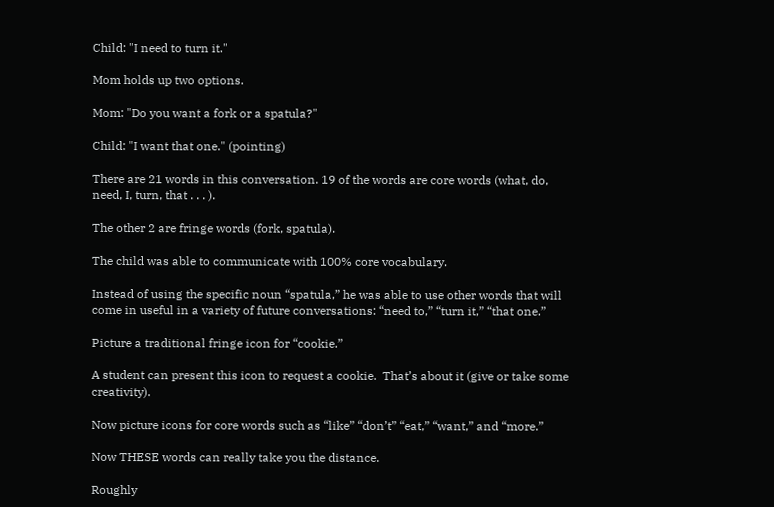Child: "I need to turn it."

Mom holds up two options.

Mom: "Do you want a fork or a spatula?"

Child: "I want that one." (pointing)

There are 21 words in this conversation. 19 of the words are core words (what, do, need, I, turn, that . . . ).

The other 2 are fringe words (fork, spatula).

The child was able to communicate with 100% core vocabulary.

Instead of using the specific noun “spatula,” he was able to use other words that will come in useful in a variety of future conversations: “need to,” “turn it,” “that one.”

Picture a traditional fringe icon for “cookie.”

A student can present this icon to request a cookie.  That’s about it (give or take some creativity).

Now picture icons for core words such as “like” “don’t” “eat,” “want,” and “more.”

Now THESE words can really take you the distance.

Roughly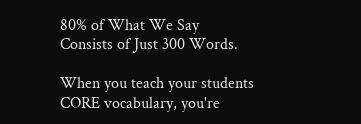80% of What We Say Consists of Just 300 Words.

When you teach your students CORE vocabulary, you're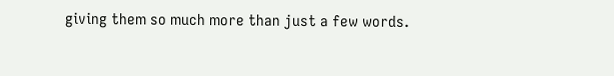giving them so much more than just a few words.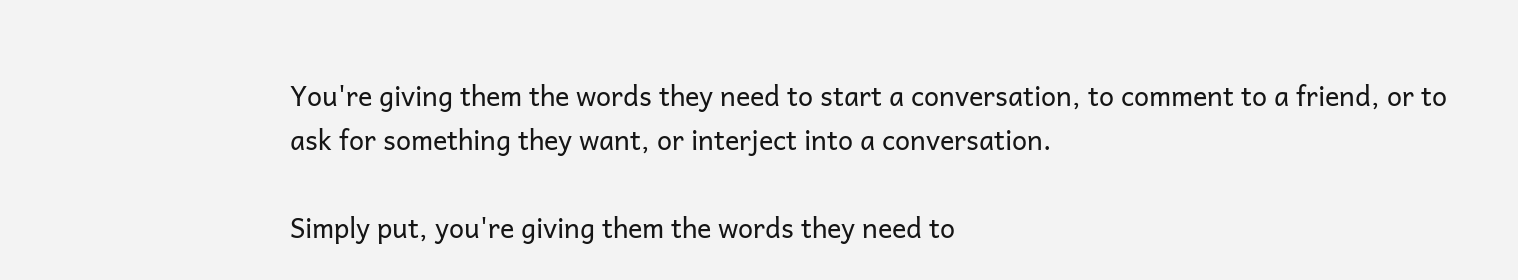You're giving them the words they need to start a conversation, to comment to a friend, or to ask for something they want, or interject into a conversation.

Simply put, you're giving them the words they need to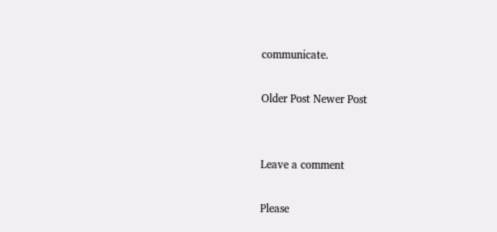communicate.

Older Post Newer Post


Leave a comment

Please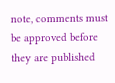note, comments must be approved before they are published